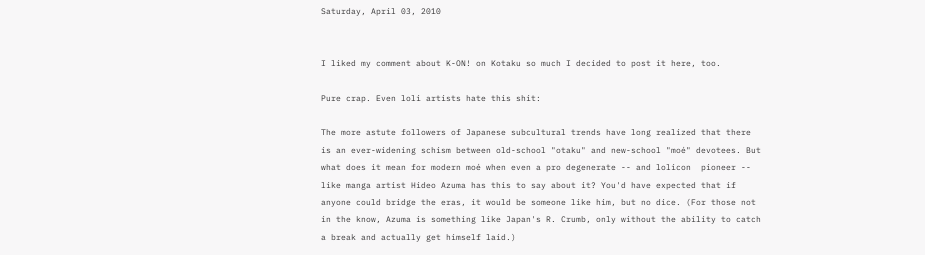Saturday, April 03, 2010


I liked my comment about K-ON! on Kotaku so much I decided to post it here, too.

Pure crap. Even loli artists hate this shit:

The more astute followers of Japanese subcultural trends have long realized that there is an ever-widening schism between old-school "otaku" and new-school "moé" devotees. But what does it mean for modern moé when even a pro degenerate -- and lolicon  pioneer -- like manga artist Hideo Azuma has this to say about it? You'd have expected that if anyone could bridge the eras, it would be someone like him, but no dice. (For those not in the know, Azuma is something like Japan's R. Crumb, only without the ability to catch a break and actually get himself laid.)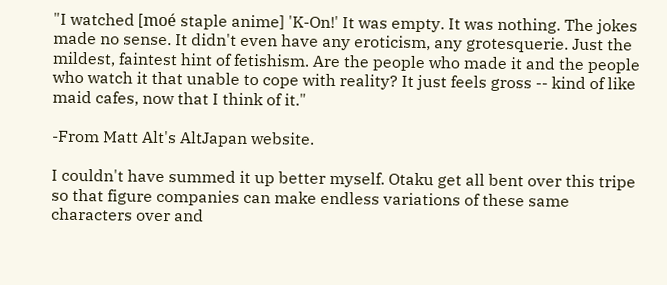"I watched [moé staple anime] 'K-On!' It was empty. It was nothing. The jokes made no sense. It didn't even have any eroticism, any grotesquerie. Just the mildest, faintest hint of fetishism. Are the people who made it and the people who watch it that unable to cope with reality? It just feels gross -- kind of like maid cafes, now that I think of it."

-From Matt Alt's AltJapan website.

I couldn't have summed it up better myself. Otaku get all bent over this tripe so that figure companies can make endless variations of these same characters over and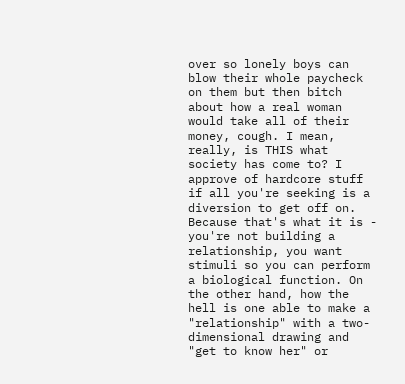over so lonely boys can blow their whole paycheck on them but then bitch about how a real woman would take all of their money, cough. I mean, really, is THIS what society has come to? I approve of hardcore stuff if all you're seeking is a diversion to get off on. Because that's what it is - you're not building a relationship, you want stimuli so you can perform a biological function. On the other hand, how the hell is one able to make a "relationship" with a two-dimensional drawing and "get to know her" or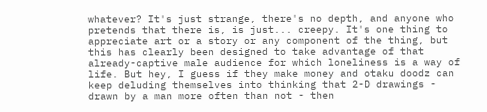whatever? It's just strange, there's no depth, and anyone who pretends that there is, is just... creepy. It's one thing to appreciate art or a story or any component of the thing, but this has clearly been designed to take advantage of that already-captive male audience for which loneliness is a way of life. But hey, I guess if they make money and otaku doodz can keep deluding themselves into thinking that 2-D drawings - drawn by a man more often than not - then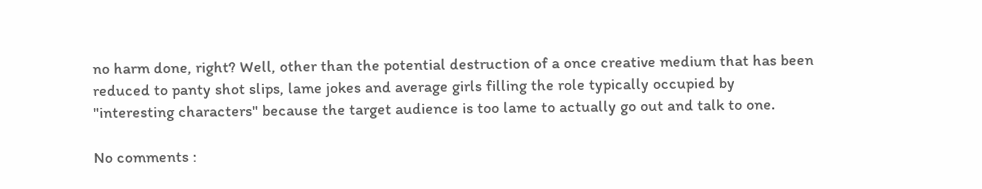no harm done, right? Well, other than the potential destruction of a once creative medium that has been reduced to panty shot slips, lame jokes and average girls filling the role typically occupied by "interesting characters" because the target audience is too lame to actually go out and talk to one.

No comments :